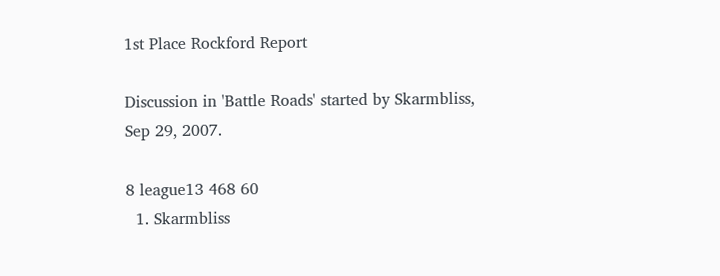1st Place Rockford Report

Discussion in 'Battle Roads' started by Skarmbliss, Sep 29, 2007.

8 league13 468 60
  1. Skarmbliss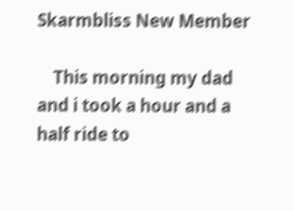Skarmbliss New Member

    This morning my dad and i took a hour and a half ride to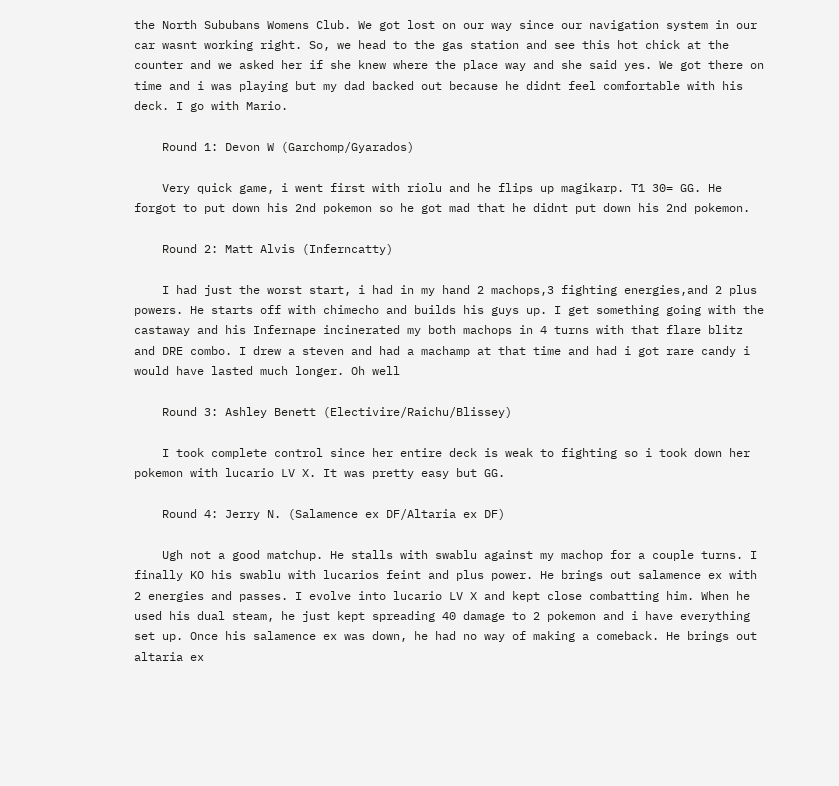the North Sububans Womens Club. We got lost on our way since our navigation system in our car wasnt working right. So, we head to the gas station and see this hot chick at the counter and we asked her if she knew where the place way and she said yes. We got there on time and i was playing but my dad backed out because he didnt feel comfortable with his deck. I go with Mario.

    Round 1: Devon W (Garchomp/Gyarados)

    Very quick game, i went first with riolu and he flips up magikarp. T1 30= GG. He forgot to put down his 2nd pokemon so he got mad that he didnt put down his 2nd pokemon.

    Round 2: Matt Alvis (Inferncatty)

    I had just the worst start, i had in my hand 2 machops,3 fighting energies,and 2 plus powers. He starts off with chimecho and builds his guys up. I get something going with the castaway and his Infernape incinerated my both machops in 4 turns with that flare blitz and DRE combo. I drew a steven and had a machamp at that time and had i got rare candy i would have lasted much longer. Oh well

    Round 3: Ashley Benett (Electivire/Raichu/Blissey)

    I took complete control since her entire deck is weak to fighting so i took down her pokemon with lucario LV X. It was pretty easy but GG.

    Round 4: Jerry N. (Salamence ex DF/Altaria ex DF)

    Ugh not a good matchup. He stalls with swablu against my machop for a couple turns. I finally KO his swablu with lucarios feint and plus power. He brings out salamence ex with 2 energies and passes. I evolve into lucario LV X and kept close combatting him. When he used his dual steam, he just kept spreading 40 damage to 2 pokemon and i have everything set up. Once his salamence ex was down, he had no way of making a comeback. He brings out altaria ex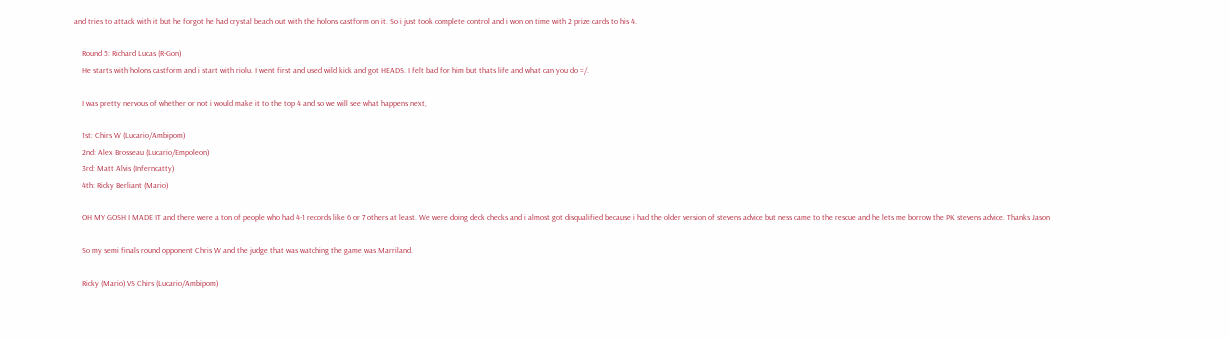and tries to attack with it but he forgot he had crystal beach out with the holons castform on it. So i just took complete control and i won on time with 2 prize cards to his 4.

    Round 5: Richard Lucas (R-Gon)
    He starts with holons castform and i start with riolu. I went first and used wild kick and got HEADS. I felt bad for him but thats life and what can you do =/.

    I was pretty nervous of whether or not i would make it to the top 4 and so we will see what happens next,

    1st: Chirs W (Lucario/Ambipom)
    2nd: Alex Brosseau (Lucario/Empoleon)
    3rd: Matt Alvis (Inferncatty)
    4th: Ricky Berliant (Mario)

    OH MY GOSH I MADE IT and there were a ton of people who had 4-1 records like 6 or 7 others at least. We were doing deck checks and i almost got disqualified because i had the older version of stevens advice but ness came to the rescue and he lets me borrow the PK stevens advice. Thanks Jason

    So my semi finals round opponent Chris W and the judge that was watching the game was Marriland.

    Ricky (Mario) VS Chirs (Lucario/Ambipom)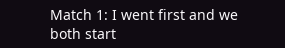Match 1: I went first and we both start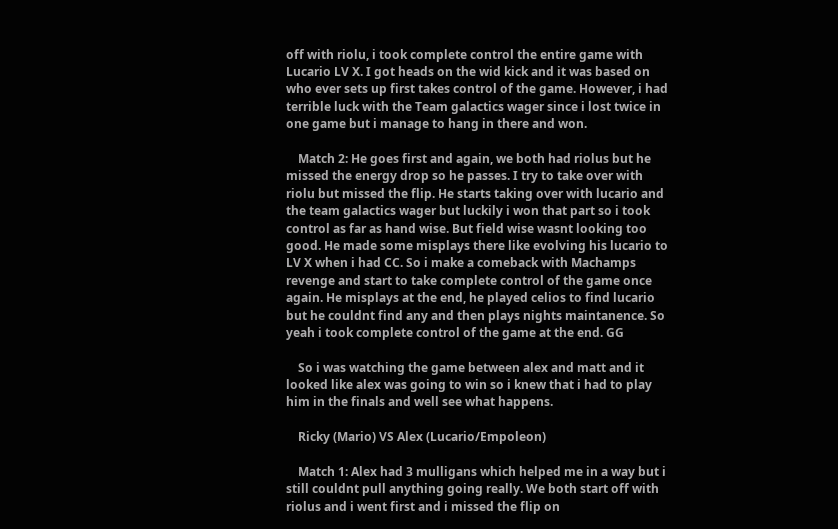off with riolu, i took complete control the entire game with Lucario LV X. I got heads on the wid kick and it was based on who ever sets up first takes control of the game. However, i had terrible luck with the Team galactics wager since i lost twice in one game but i manage to hang in there and won.

    Match 2: He goes first and again, we both had riolus but he missed the energy drop so he passes. I try to take over with riolu but missed the flip. He starts taking over with lucario and the team galactics wager but luckily i won that part so i took control as far as hand wise. But field wise wasnt looking too good. He made some misplays there like evolving his lucario to LV X when i had CC. So i make a comeback with Machamps revenge and start to take complete control of the game once again. He misplays at the end, he played celios to find lucario but he couldnt find any and then plays nights maintanence. So yeah i took complete control of the game at the end. GG

    So i was watching the game between alex and matt and it looked like alex was going to win so i knew that i had to play him in the finals and well see what happens.

    Ricky (Mario) VS Alex (Lucario/Empoleon)

    Match 1: Alex had 3 mulligans which helped me in a way but i still couldnt pull anything going really. We both start off with riolus and i went first and i missed the flip on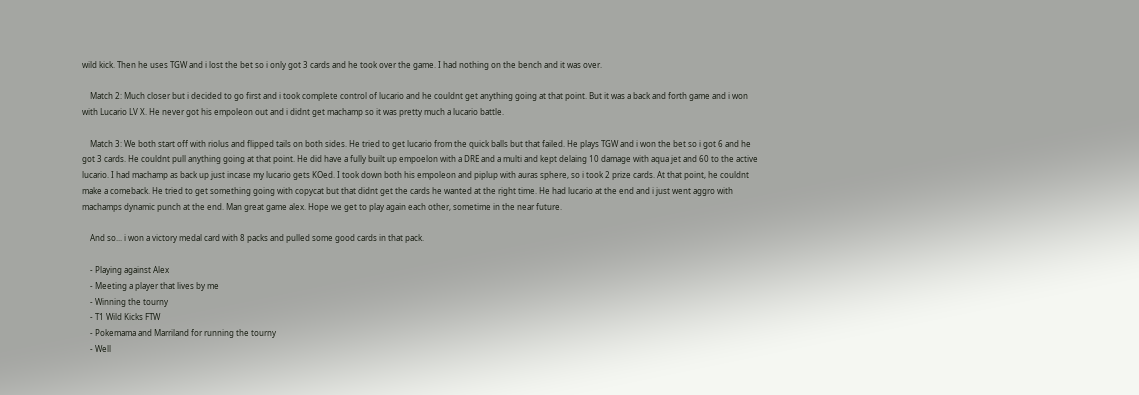wild kick. Then he uses TGW and i lost the bet so i only got 3 cards and he took over the game. I had nothing on the bench and it was over.

    Match 2: Much closer but i decided to go first and i took complete control of lucario and he couldnt get anything going at that point. But it was a back and forth game and i won with Lucario LV X. He never got his empoleon out and i didnt get machamp so it was pretty much a lucario battle.

    Match 3: We both start off with riolus and flipped tails on both sides. He tried to get lucario from the quick balls but that failed. He plays TGW and i won the bet so i got 6 and he got 3 cards. He couldnt pull anything going at that point. He did have a fully built up empoelon with a DRE and a multi and kept delaing 10 damage with aqua jet and 60 to the active lucario. I had machamp as back up just incase my lucario gets KOed. I took down both his empoleon and piplup with auras sphere, so i took 2 prize cards. At that point, he couldnt make a comeback. He tried to get something going with copycat but that didnt get the cards he wanted at the right time. He had lucario at the end and i just went aggro with machamps dynamic punch at the end. Man great game alex. Hope we get to play again each other, sometime in the near future.

    And so... i won a victory medal card with 8 packs and pulled some good cards in that pack.

    - Playing against Alex
    - Meeting a player that lives by me
    - Winning the tourny
    - T1 Wild Kicks FTW
    - Pokemama and Marriland for running the tourny
    - Well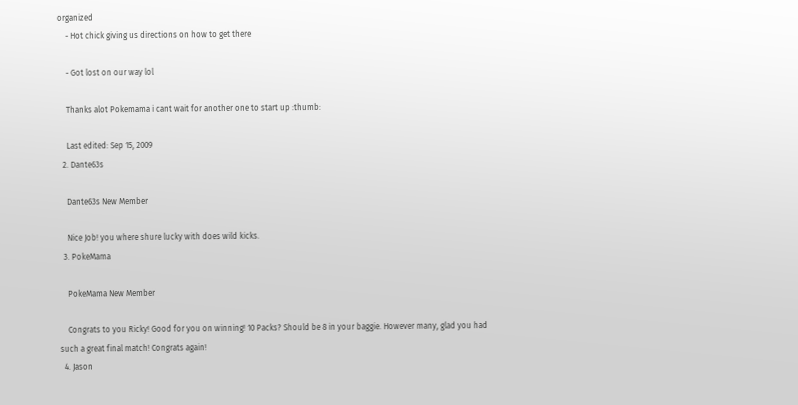organized
    - Hot chick giving us directions on how to get there

    - Got lost on our way lol

    Thanks alot Pokemama i cant wait for another one to start up :thumb:

    Last edited: Sep 15, 2009
  2. Dante63s

    Dante63s New Member

    Nice Job! you where shure lucky with does wild kicks.
  3. PokeMama

    PokeMama New Member

    Congrats to you Ricky! Good for you on winning! 10 Packs? Should be 8 in your baggie. However many, glad you had such a great final match! Congrats again!
  4. Jason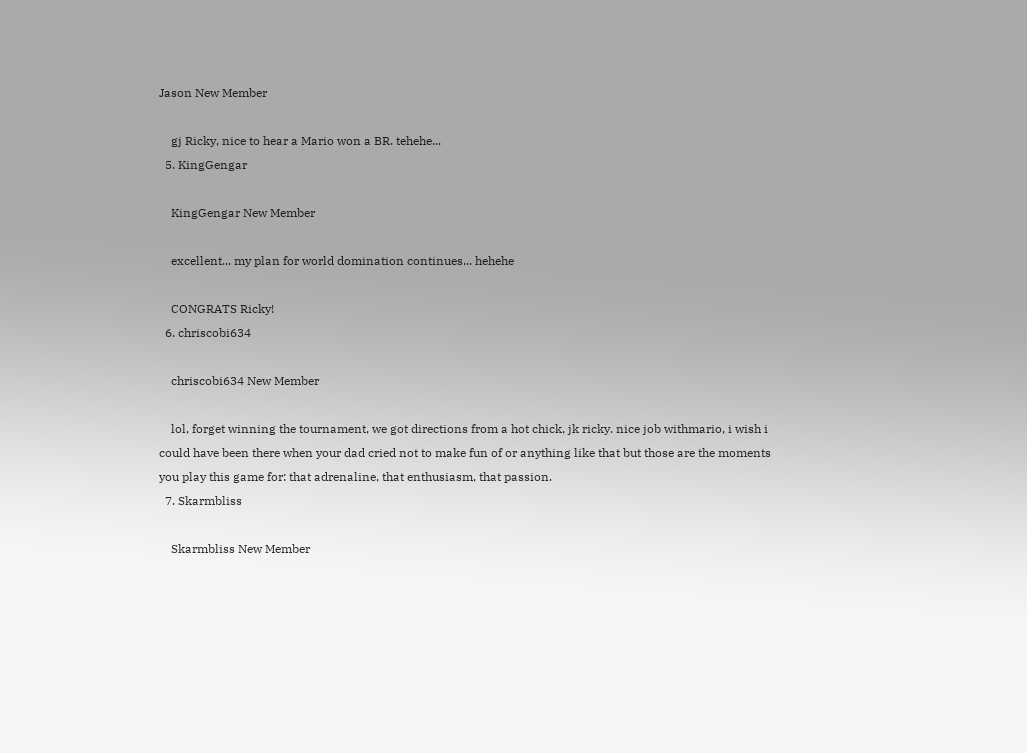Jason New Member

    gj Ricky, nice to hear a Mario won a BR. tehehe...
  5. KingGengar

    KingGengar New Member

    excellent... my plan for world domination continues... hehehe

    CONGRATS Ricky!
  6. chriscobi634

    chriscobi634 New Member

    lol, forget winning the tournament, we got directions from a hot chick, jk ricky. nice job withmario, i wish i could have been there when your dad cried not to make fun of or anything like that but those are the moments you play this game for: that adrenaline, that enthusiasm, that passion.
  7. Skarmbliss

    Skarmbliss New Member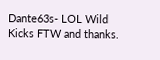Dante63s- LOL Wild Kicks FTW and thanks.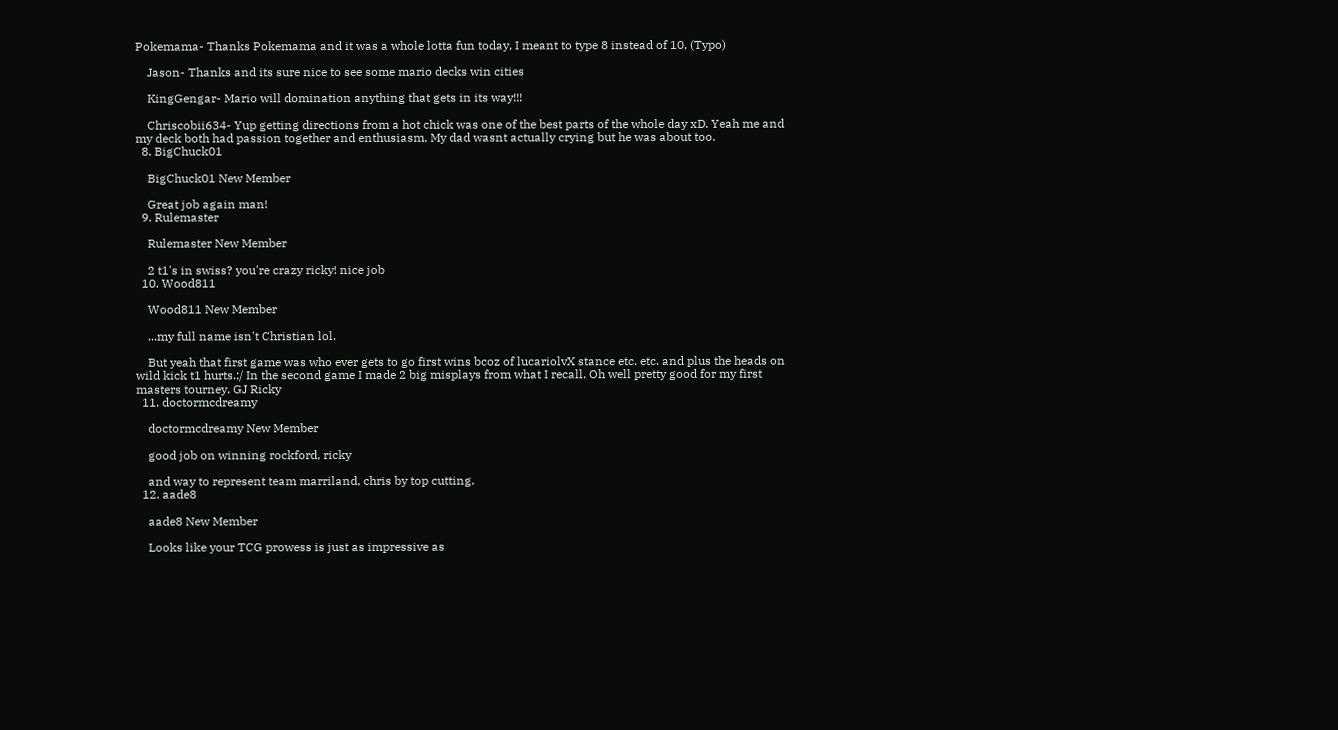Pokemama- Thanks Pokemama and it was a whole lotta fun today, I meant to type 8 instead of 10, (Typo)

    Jason- Thanks and its sure nice to see some mario decks win cities

    KingGengar- Mario will domination anything that gets in its way!!!

    Chriscobii634- Yup getting directions from a hot chick was one of the best parts of the whole day xD. Yeah me and my deck both had passion together and enthusiasm, My dad wasnt actually crying but he was about too.
  8. BigChuck01

    BigChuck01 New Member

    Great job again man!
  9. Rulemaster

    Rulemaster New Member

    2 t1's in swiss? you're crazy ricky! nice job
  10. Wood811

    Wood811 New Member

    ...my full name isn't Christian lol.

    But yeah that first game was who ever gets to go first wins bcoz of lucariolvX stance etc. etc. and plus the heads on wild kick t1 hurts.:/ In the second game I made 2 big misplays from what I recall. Oh well pretty good for my first masters tourney. GJ Ricky
  11. doctormcdreamy

    doctormcdreamy New Member

    good job on winning rockford, ricky

    and way to represent team marriland, chris by top cutting.
  12. aade8

    aade8 New Member

    Looks like your TCG prowess is just as impressive as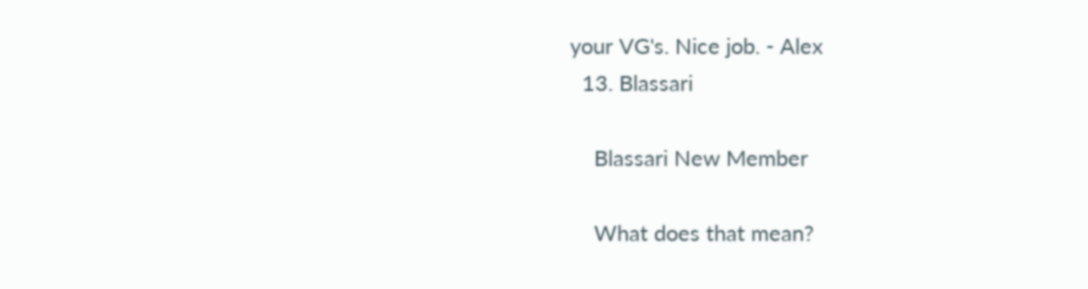your VG's. Nice job. - Alex
  13. Blassari

    Blassari New Member

    What does that mean?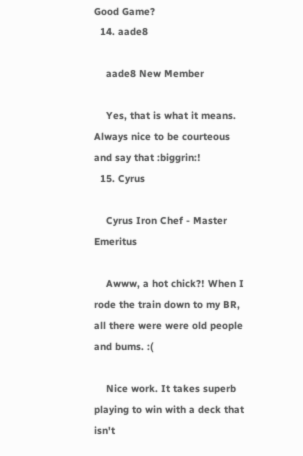Good Game?
  14. aade8

    aade8 New Member

    Yes, that is what it means. Always nice to be courteous and say that :biggrin:!
  15. Cyrus

    Cyrus Iron Chef - Master Emeritus

    Awww, a hot chick?! When I rode the train down to my BR, all there were were old people and bums. :(

    Nice work. It takes superb playing to win with a deck that isn't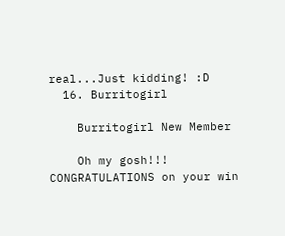real...Just kidding! :D
  16. Burritogirl

    Burritogirl New Member

    Oh my gosh!!! CONGRATULATIONS on your win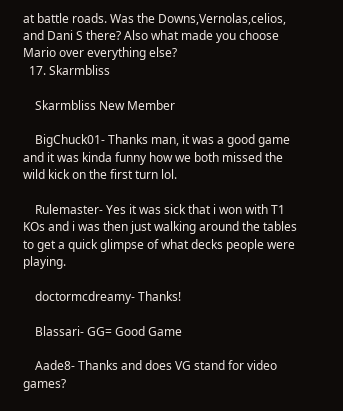at battle roads. Was the Downs,Vernolas,celios, and Dani S there? Also what made you choose Mario over everything else?
  17. Skarmbliss

    Skarmbliss New Member

    BigChuck01- Thanks man, it was a good game and it was kinda funny how we both missed the wild kick on the first turn lol.

    Rulemaster- Yes it was sick that i won with T1 KOs and i was then just walking around the tables to get a quick glimpse of what decks people were playing.

    doctormcdreamy- Thanks!

    Blassari- GG= Good Game

    Aade8- Thanks and does VG stand for video games?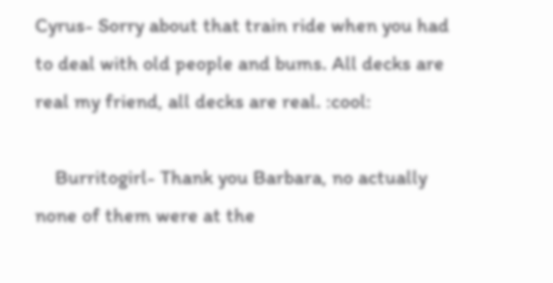Cyrus- Sorry about that train ride when you had to deal with old people and bums. All decks are real my friend, all decks are real. :cool:

    Burritogirl- Thank you Barbara, no actually none of them were at the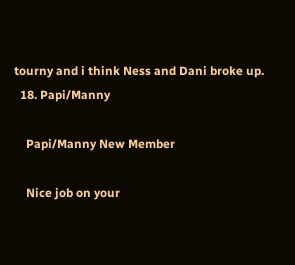tourny and i think Ness and Dani broke up.
  18. Papi/Manny

    Papi/Manny New Member

    Nice job on your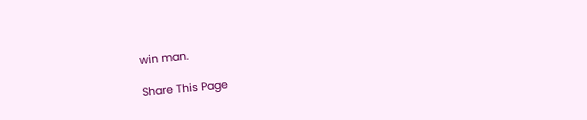win man.

Share This Page